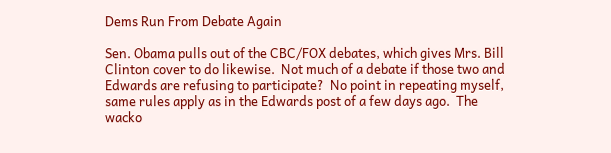Dems Run From Debate Again

Sen. Obama pulls out of the CBC/FOX debates, which gives Mrs. Bill Clinton cover to do likewise.  Not much of a debate if those two and Edwards are refusing to participate?  No point in repeating myself, same rules apply as in the Edwards post of a few days ago.  The wacko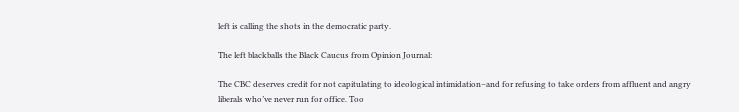left is calling the shots in the democratic party.

The left blackballs the Black Caucus from Opinion Journal:

The CBC deserves credit for not capitulating to ideological intimidation–and for refusing to take orders from affluent and angry liberals who’ve never run for office. Too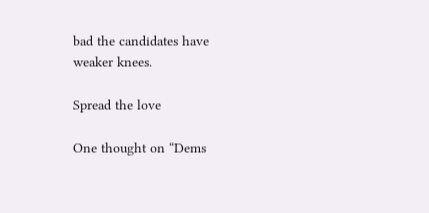bad the candidates have weaker knees.

Spread the love

One thought on “Dems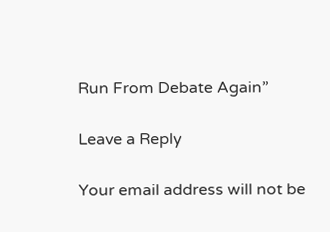Run From Debate Again”

Leave a Reply

Your email address will not be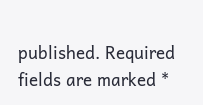published. Required fields are marked *